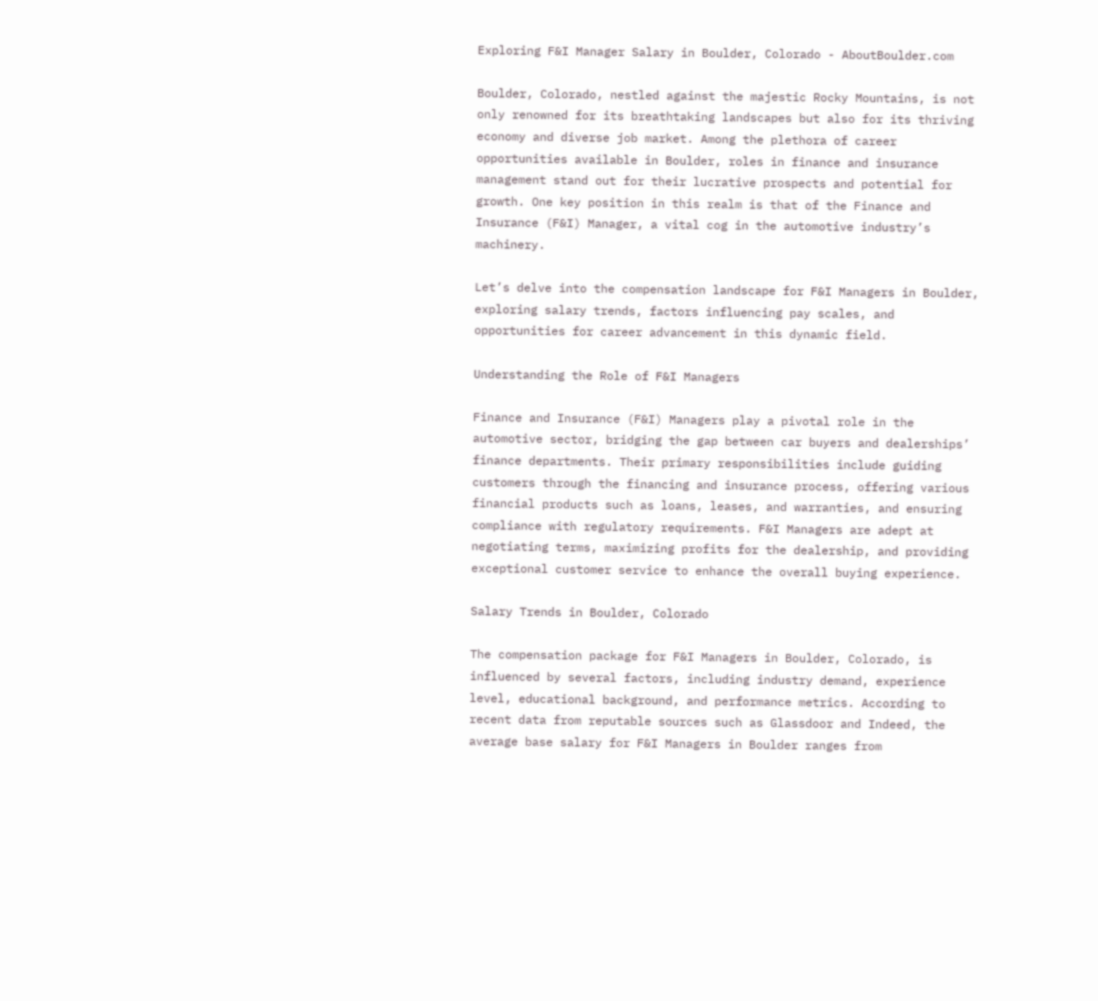Exploring F&I Manager Salary in Boulder, Colorado - AboutBoulder.com

Boulder, Colorado, nestled against the majestic Rocky Mountains, is not only renowned for its breathtaking landscapes but also for its thriving economy and diverse job market. Among the plethora of career opportunities available in Boulder, roles in finance and insurance management stand out for their lucrative prospects and potential for growth. One key position in this realm is that of the Finance and Insurance (F&I) Manager, a vital cog in the automotive industry’s machinery.

Let’s delve into the compensation landscape for F&I Managers in Boulder, exploring salary trends, factors influencing pay scales, and opportunities for career advancement in this dynamic field.

Understanding the Role of F&I Managers

Finance and Insurance (F&I) Managers play a pivotal role in the automotive sector, bridging the gap between car buyers and dealerships’ finance departments. Their primary responsibilities include guiding customers through the financing and insurance process, offering various financial products such as loans, leases, and warranties, and ensuring compliance with regulatory requirements. F&I Managers are adept at negotiating terms, maximizing profits for the dealership, and providing exceptional customer service to enhance the overall buying experience.

Salary Trends in Boulder, Colorado

The compensation package for F&I Managers in Boulder, Colorado, is influenced by several factors, including industry demand, experience level, educational background, and performance metrics. According to recent data from reputable sources such as Glassdoor and Indeed, the average base salary for F&I Managers in Boulder ranges from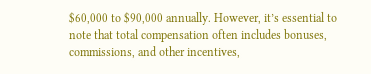$60,000 to $90,000 annually. However, it’s essential to note that total compensation often includes bonuses, commissions, and other incentives,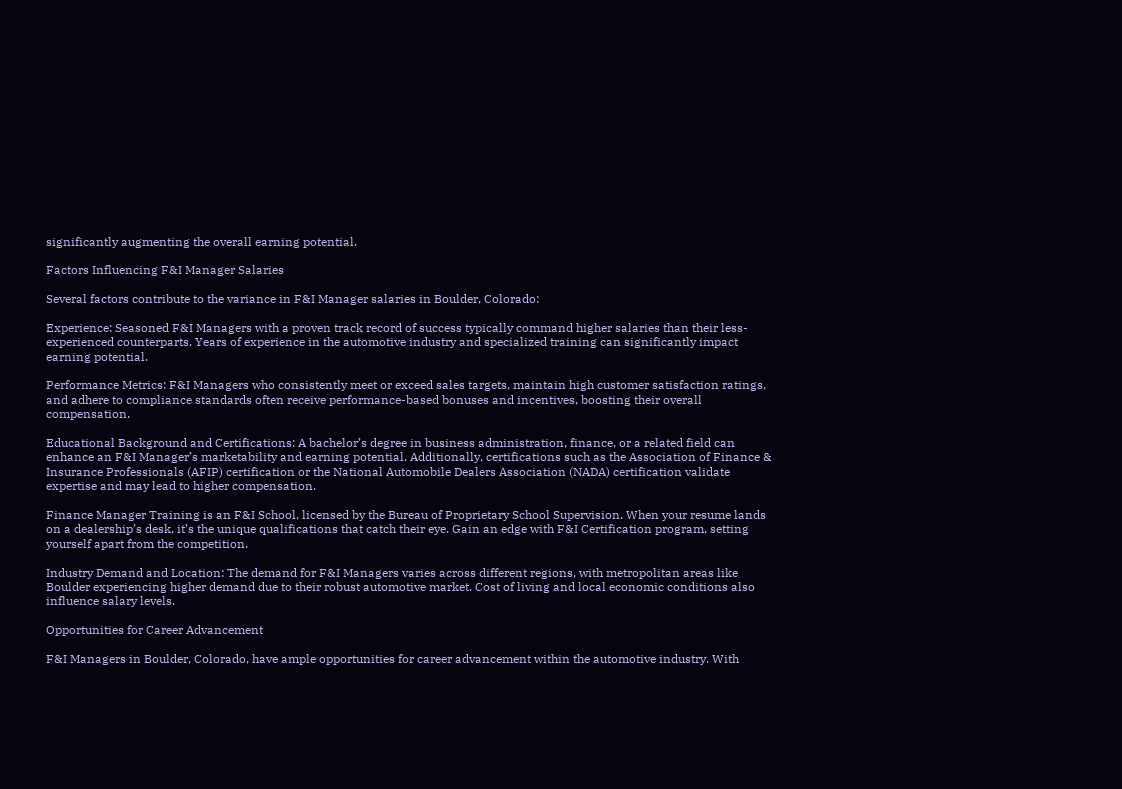significantly augmenting the overall earning potential.

Factors Influencing F&I Manager Salaries

Several factors contribute to the variance in F&I Manager salaries in Boulder, Colorado:

Experience: Seasoned F&I Managers with a proven track record of success typically command higher salaries than their less-experienced counterparts. Years of experience in the automotive industry and specialized training can significantly impact earning potential.

Performance Metrics: F&I Managers who consistently meet or exceed sales targets, maintain high customer satisfaction ratings, and adhere to compliance standards often receive performance-based bonuses and incentives, boosting their overall compensation.

Educational Background and Certifications: A bachelor’s degree in business administration, finance, or a related field can enhance an F&I Manager’s marketability and earning potential. Additionally, certifications such as the Association of Finance & Insurance Professionals (AFIP) certification or the National Automobile Dealers Association (NADA) certification validate expertise and may lead to higher compensation.

Finance Manager Training is an F&I School, licensed by the Bureau of Proprietary School Supervision. When your resume lands on a dealership’s desk, it’s the unique qualifications that catch their eye. Gain an edge with F&I Certification program, setting yourself apart from the competition.

Industry Demand and Location: The demand for F&I Managers varies across different regions, with metropolitan areas like Boulder experiencing higher demand due to their robust automotive market. Cost of living and local economic conditions also influence salary levels.

Opportunities for Career Advancement

F&I Managers in Boulder, Colorado, have ample opportunities for career advancement within the automotive industry. With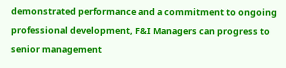demonstrated performance and a commitment to ongoing professional development, F&I Managers can progress to senior management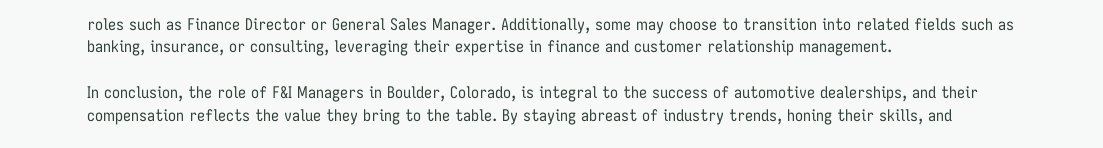roles such as Finance Director or General Sales Manager. Additionally, some may choose to transition into related fields such as banking, insurance, or consulting, leveraging their expertise in finance and customer relationship management.

In conclusion, the role of F&I Managers in Boulder, Colorado, is integral to the success of automotive dealerships, and their compensation reflects the value they bring to the table. By staying abreast of industry trends, honing their skills, and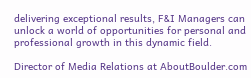delivering exceptional results, F&I Managers can unlock a world of opportunities for personal and professional growth in this dynamic field.

Director of Media Relations at AboutBoulder.com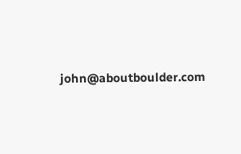john@aboutboulder.com